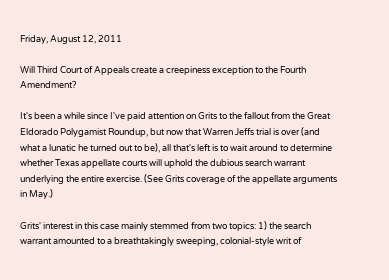Friday, August 12, 2011

Will Third Court of Appeals create a creepiness exception to the Fourth Amendment?

It's been a while since I've paid attention on Grits to the fallout from the Great Eldorado Polygamist Roundup, but now that Warren Jeffs trial is over (and what a lunatic he turned out to be), all that's left is to wait around to determine whether Texas appellate courts will uphold the dubious search warrant underlying the entire exercise. (See Grits coverage of the appellate arguments in May.)

Grits' interest in this case mainly stemmed from two topics: 1) the search warrant amounted to a breathtakingly sweeping, colonial-style writ of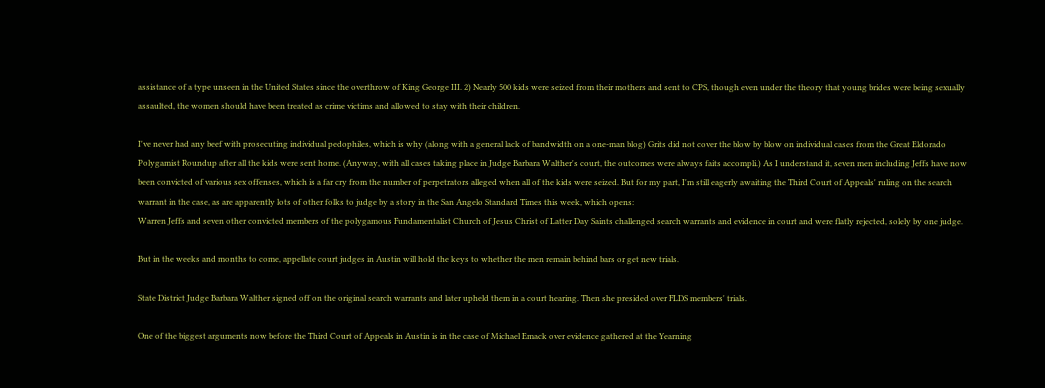assistance of a type unseen in the United States since the overthrow of King George III. 2) Nearly 500 kids were seized from their mothers and sent to CPS, though even under the theory that young brides were being sexually assaulted, the women should have been treated as crime victims and allowed to stay with their children.

I've never had any beef with prosecuting individual pedophiles, which is why (along with a general lack of bandwidth on a one-man blog) Grits did not cover the blow by blow on individual cases from the Great Eldorado Polygamist Roundup after all the kids were sent home. (Anyway, with all cases taking place in Judge Barbara Walther's court, the outcomes were always faits accompli.) As I understand it, seven men including Jeffs have now been convicted of various sex offenses, which is a far cry from the number of perpetrators alleged when all of the kids were seized. But for my part, I'm still eagerly awaiting the Third Court of Appeals' ruling on the search warrant in the case, as are apparently lots of other folks to judge by a story in the San Angelo Standard Times this week, which opens:
Warren Jeffs and seven other convicted members of the polygamous Fundamentalist Church of Jesus Christ of Latter Day Saints challenged search warrants and evidence in court and were flatly rejected, solely by one judge.

But in the weeks and months to come, appellate court judges in Austin will hold the keys to whether the men remain behind bars or get new trials.

State District Judge Barbara Walther signed off on the original search warrants and later upheld them in a court hearing. Then she presided over FLDS members' trials.

One of the biggest arguments now before the Third Court of Appeals in Austin is in the case of Michael Emack over evidence gathered at the Yearning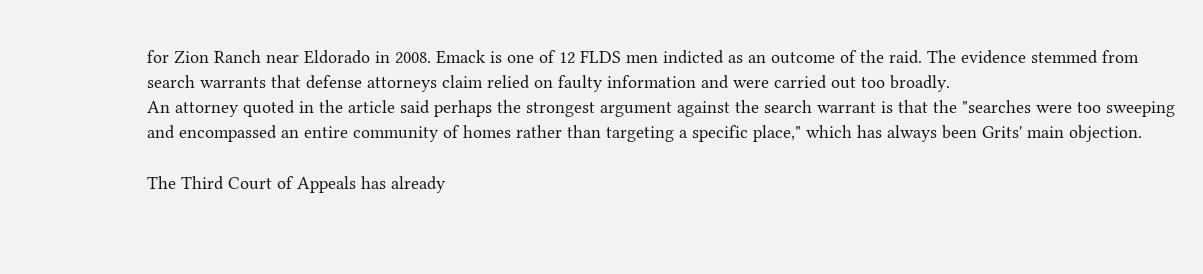for Zion Ranch near Eldorado in 2008. Emack is one of 12 FLDS men indicted as an outcome of the raid. The evidence stemmed from search warrants that defense attorneys claim relied on faulty information and were carried out too broadly.
An attorney quoted in the article said perhaps the strongest argument against the search warrant is that the "searches were too sweeping and encompassed an entire community of homes rather than targeting a specific place," which has always been Grits' main objection.

The Third Court of Appeals has already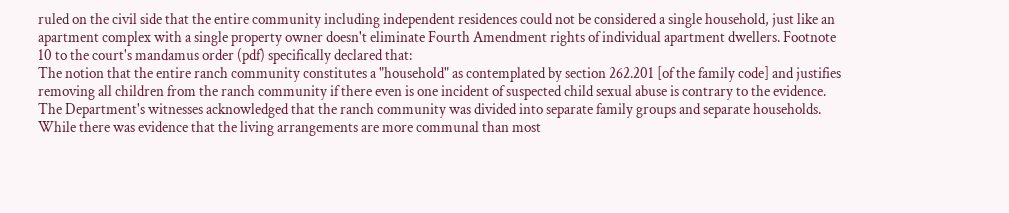ruled on the civil side that the entire community including independent residences could not be considered a single household, just like an apartment complex with a single property owner doesn't eliminate Fourth Amendment rights of individual apartment dwellers. Footnote 10 to the court's mandamus order (pdf) specifically declared that:
The notion that the entire ranch community constitutes a "household" as contemplated by section 262.201 [of the family code] and justifies removing all children from the ranch community if there even is one incident of suspected child sexual abuse is contrary to the evidence. The Department's witnesses acknowledged that the ranch community was divided into separate family groups and separate households. While there was evidence that the living arrangements are more communal than most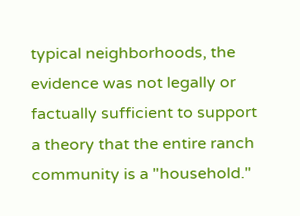typical neighborhoods, the evidence was not legally or factually sufficient to support a theory that the entire ranch community is a "household."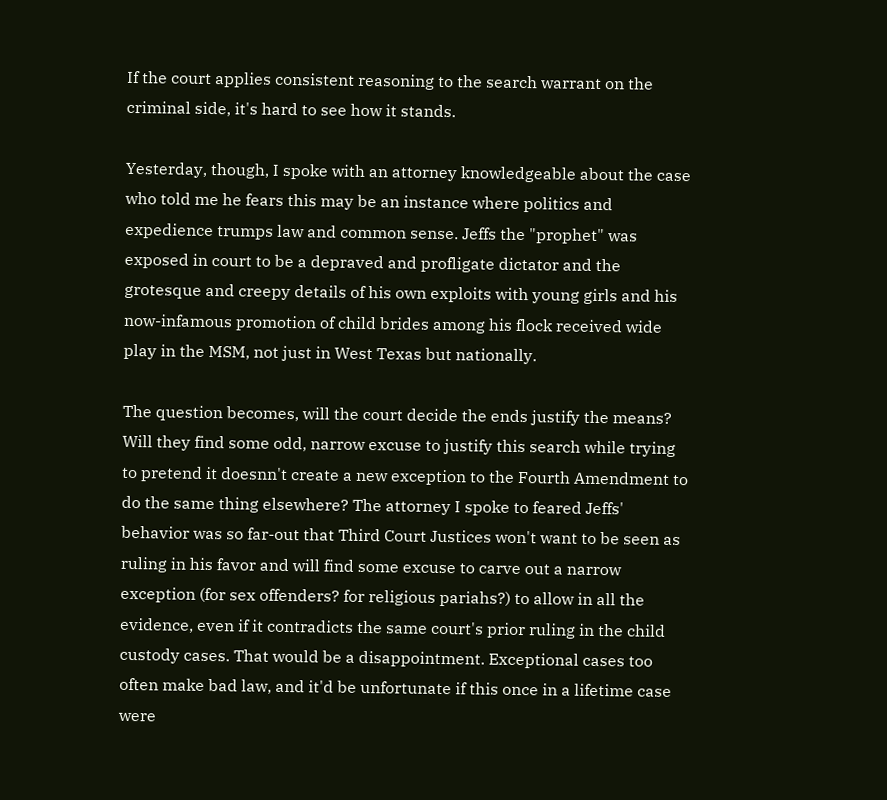If the court applies consistent reasoning to the search warrant on the criminal side, it's hard to see how it stands.

Yesterday, though, I spoke with an attorney knowledgeable about the case who told me he fears this may be an instance where politics and expedience trumps law and common sense. Jeffs the "prophet" was exposed in court to be a depraved and profligate dictator and the grotesque and creepy details of his own exploits with young girls and his now-infamous promotion of child brides among his flock received wide play in the MSM, not just in West Texas but nationally.

The question becomes, will the court decide the ends justify the means? Will they find some odd, narrow excuse to justify this search while trying to pretend it doesnn't create a new exception to the Fourth Amendment to do the same thing elsewhere? The attorney I spoke to feared Jeffs' behavior was so far-out that Third Court Justices won't want to be seen as ruling in his favor and will find some excuse to carve out a narrow exception (for sex offenders? for religious pariahs?) to allow in all the evidence, even if it contradicts the same court's prior ruling in the child custody cases. That would be a disappointment. Exceptional cases too often make bad law, and it'd be unfortunate if this once in a lifetime case were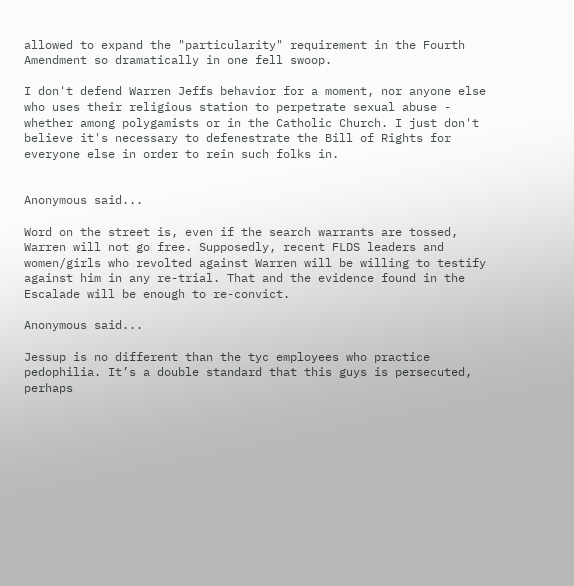allowed to expand the "particularity" requirement in the Fourth Amendment so dramatically in one fell swoop.

I don't defend Warren Jeffs behavior for a moment, nor anyone else who uses their religious station to perpetrate sexual abuse - whether among polygamists or in the Catholic Church. I just don't believe it's necessary to defenestrate the Bill of Rights for everyone else in order to rein such folks in.


Anonymous said...

Word on the street is, even if the search warrants are tossed, Warren will not go free. Supposedly, recent FLDS leaders and women/girls who revolted against Warren will be willing to testify against him in any re-trial. That and the evidence found in the Escalade will be enough to re-convict.

Anonymous said...

Jessup is no different than the tyc employees who practice pedophilia. It’s a double standard that this guys is persecuted, perhaps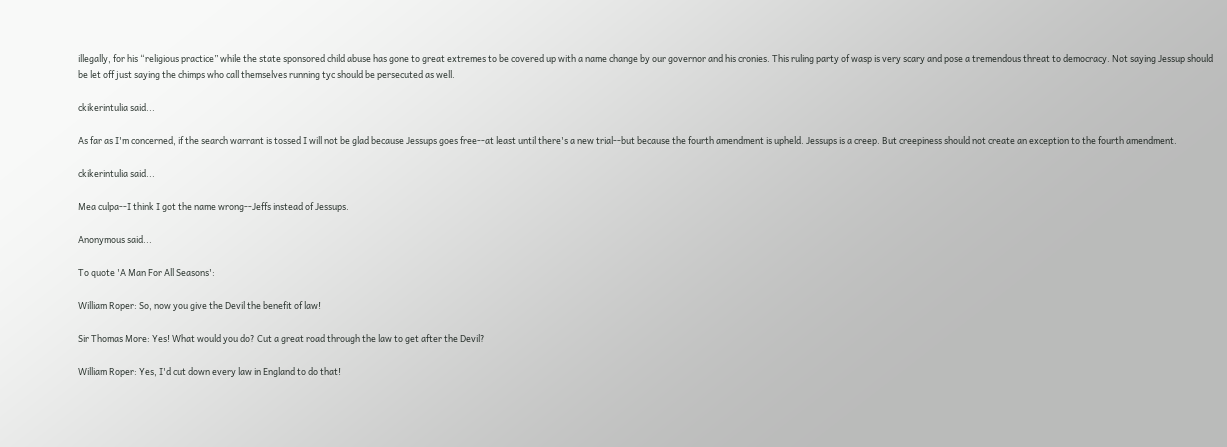illegally, for his “religious practice” while the state sponsored child abuse has gone to great extremes to be covered up with a name change by our governor and his cronies. This ruling party of wasp is very scary and pose a tremendous threat to democracy. Not saying Jessup should be let off just saying the chimps who call themselves running tyc should be persecuted as well.

ckikerintulia said...

As far as I'm concerned, if the search warrant is tossed I will not be glad because Jessups goes free--at least until there's a new trial--but because the fourth amendment is upheld. Jessups is a creep. But creepiness should not create an exception to the fourth amendment.

ckikerintulia said...

Mea culpa--I think I got the name wrong--Jeffs instead of Jessups.

Anonymous said...

To quote 'A Man For All Seasons':

William Roper: So, now you give the Devil the benefit of law!

Sir Thomas More: Yes! What would you do? Cut a great road through the law to get after the Devil?

William Roper: Yes, I'd cut down every law in England to do that!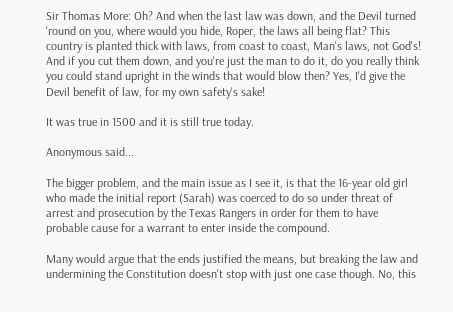Sir Thomas More: Oh? And when the last law was down, and the Devil turned 'round on you, where would you hide, Roper, the laws all being flat? This country is planted thick with laws, from coast to coast, Man's laws, not God's! And if you cut them down, and you're just the man to do it, do you really think you could stand upright in the winds that would blow then? Yes, I'd give the Devil benefit of law, for my own safety's sake!

It was true in 1500 and it is still true today.

Anonymous said...

The bigger problem, and the main issue as I see it, is that the 16-year old girl who made the initial report (Sarah) was coerced to do so under threat of arrest and prosecution by the Texas Rangers in order for them to have probable cause for a warrant to enter inside the compound.

Many would argue that the ends justified the means, but breaking the law and undermining the Constitution doesn't stop with just one case though. No, this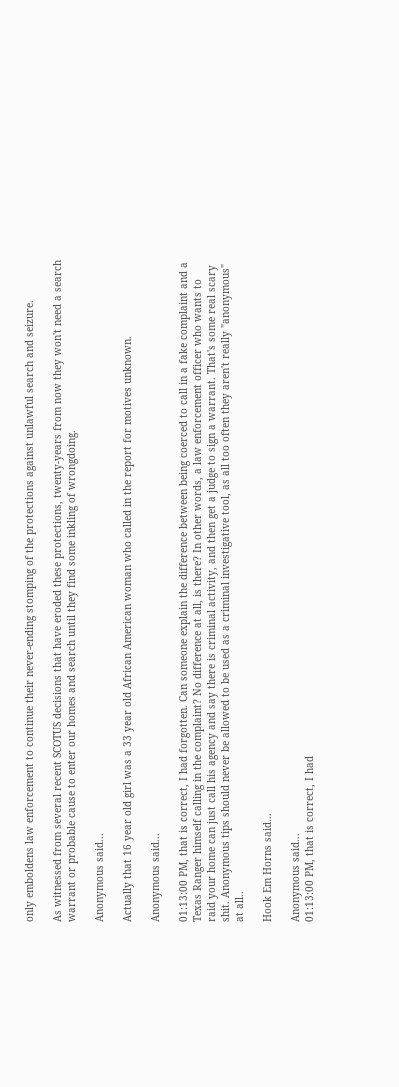only emboldens law enforcement to continue their never-ending stomping of the protections against unlawful search and seizure.

As witnessed from several recent SCOTUS decisions that have eroded these protections, twenty-years from now they won't need a search warrant or probable cause to enter our homes and search until they find some inkling of wrongdoing.

Anonymous said...

Actually that 16 year old girl was a 33 year old African American woman who called in the report for motives unknown.

Anonymous said...

01:13:00 PM, that is correct, I had forgotten. Can someone explain the difference between being coerced to call in a fake complaint and a Texas Ranger himself calling in the complaint? No difference at all, is there? In other words, a law enforcement officer who wants to raid your home can just call his agency and say there is criminal activity, and then get a judge to sign a warrant. That's some real scary shit. Anonymous tips should never be allowed to be used as a criminal investigative tool, as all too often they aren't really "anonymous" at all..

Hook Em Horns said...

Anonymous said...
01:13:00 PM, that is correct, I had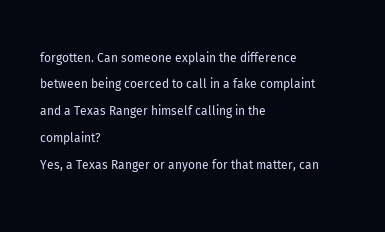forgotten. Can someone explain the difference between being coerced to call in a fake complaint and a Texas Ranger himself calling in the complaint?
Yes, a Texas Ranger or anyone for that matter, can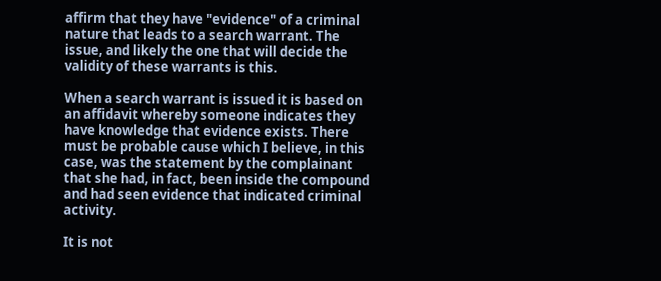affirm that they have "evidence" of a criminal nature that leads to a search warrant. The issue, and likely the one that will decide the validity of these warrants is this.

When a search warrant is issued it is based on an affidavit whereby someone indicates they have knowledge that evidence exists. There must be probable cause which I believe, in this case, was the statement by the complainant that she had, in fact, been inside the compound and had seen evidence that indicated criminal activity.

It is not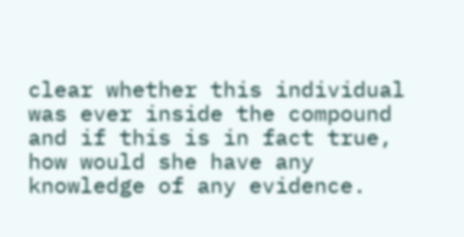clear whether this individual was ever inside the compound and if this is in fact true, how would she have any knowledge of any evidence.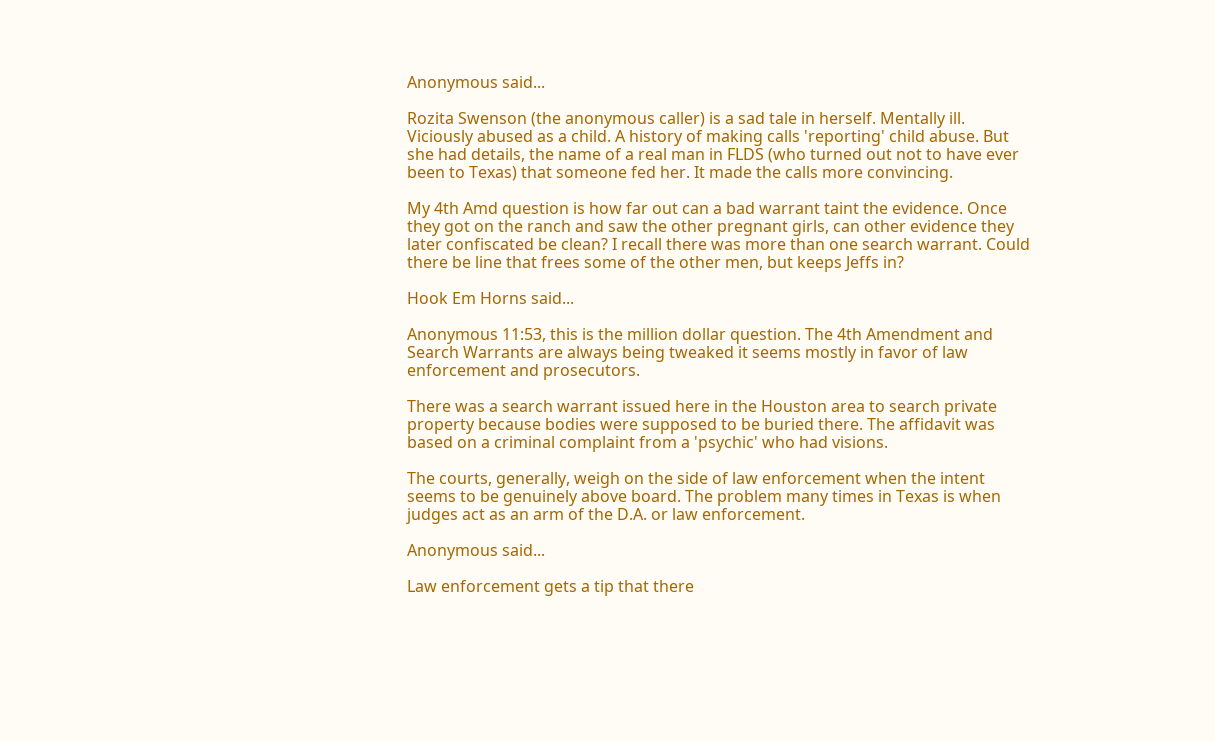Anonymous said...

Rozita Swenson (the anonymous caller) is a sad tale in herself. Mentally ill. Viciously abused as a child. A history of making calls 'reporting' child abuse. But she had details, the name of a real man in FLDS (who turned out not to have ever been to Texas) that someone fed her. It made the calls more convincing.

My 4th Amd question is how far out can a bad warrant taint the evidence. Once they got on the ranch and saw the other pregnant girls, can other evidence they later confiscated be clean? I recall there was more than one search warrant. Could there be line that frees some of the other men, but keeps Jeffs in?

Hook Em Horns said...

Anonymous 11:53, this is the million dollar question. The 4th Amendment and Search Warrants are always being tweaked it seems mostly in favor of law enforcement and prosecutors.

There was a search warrant issued here in the Houston area to search private property because bodies were supposed to be buried there. The affidavit was based on a criminal complaint from a 'psychic' who had visions.

The courts, generally, weigh on the side of law enforcement when the intent seems to be genuinely above board. The problem many times in Texas is when judges act as an arm of the D.A. or law enforcement.

Anonymous said...

Law enforcement gets a tip that there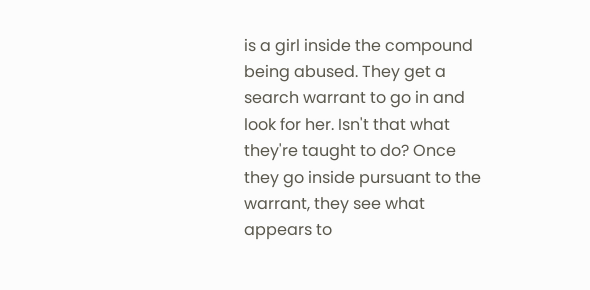is a girl inside the compound being abused. They get a search warrant to go in and look for her. Isn't that what they're taught to do? Once they go inside pursuant to the warrant, they see what appears to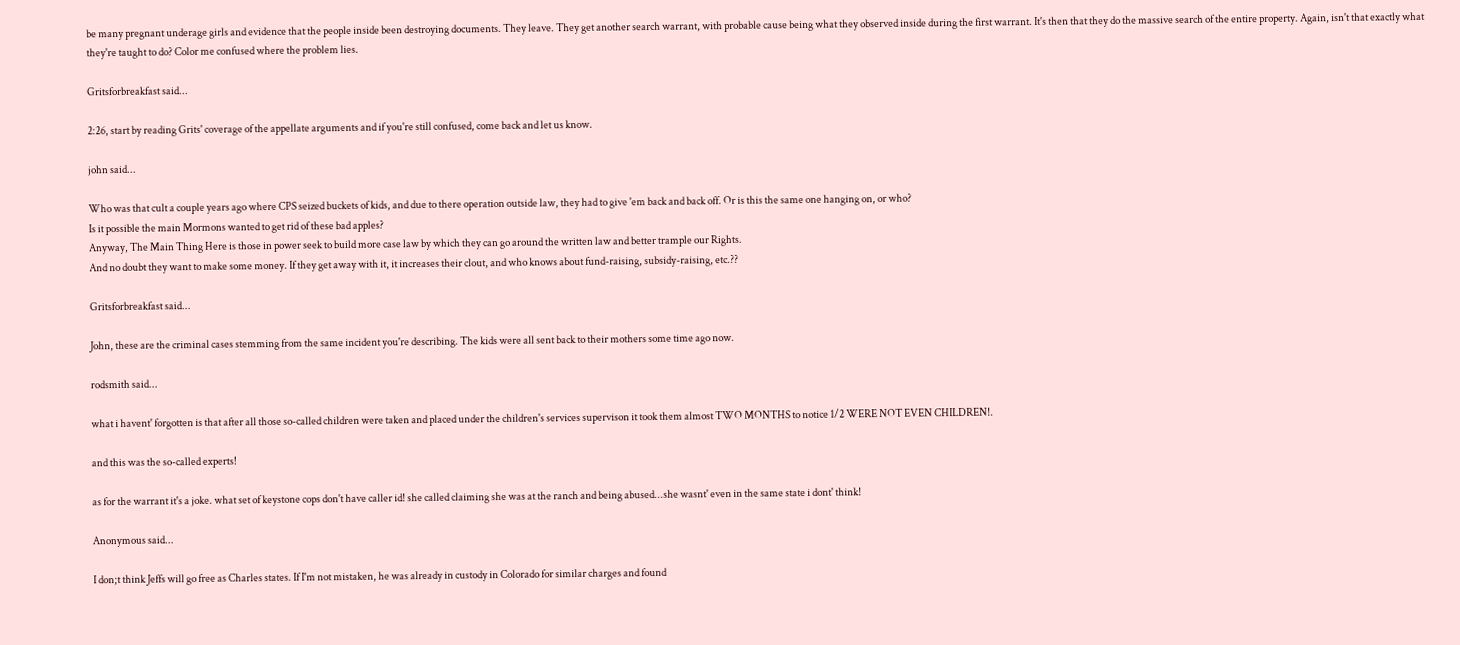be many pregnant underage girls and evidence that the people inside been destroying documents. They leave. They get another search warrant, with probable cause being what they observed inside during the first warrant. It's then that they do the massive search of the entire property. Again, isn't that exactly what they're taught to do? Color me confused where the problem lies.

Gritsforbreakfast said...

2:26, start by reading Grits' coverage of the appellate arguments and if you're still confused, come back and let us know.

john said...

Who was that cult a couple years ago where CPS seized buckets of kids, and due to there operation outside law, they had to give 'em back and back off. Or is this the same one hanging on, or who?
Is it possible the main Mormons wanted to get rid of these bad apples?
Anyway, The Main Thing Here is those in power seek to build more case law by which they can go around the written law and better trample our Rights.
And no doubt they want to make some money. If they get away with it, it increases their clout, and who knows about fund-raising, subsidy-raising, etc.??

Gritsforbreakfast said...

John, these are the criminal cases stemming from the same incident you're describing. The kids were all sent back to their mothers some time ago now.

rodsmith said...

what i havent' forgotten is that after all those so-called children were taken and placed under the children's services supervison it took them almost TWO MONTHS to notice 1/2 WERE NOT EVEN CHILDREN!.

and this was the so-called experts!

as for the warrant it's a joke. what set of keystone cops don't have caller id! she called claiming she was at the ranch and being abused...she wasnt' even in the same state i dont' think!

Anonymous said...

I don;t think Jeffs will go free as Charles states. If I'm not mistaken, he was already in custody in Colorado for similar charges and found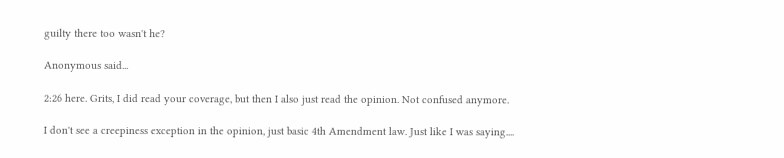guilty there too wasn't he?

Anonymous said...

2:26 here. Grits, I did read your coverage, but then I also just read the opinion. Not confused anymore.

I don't see a creepiness exception in the opinion, just basic 4th Amendment law. Just like I was saying....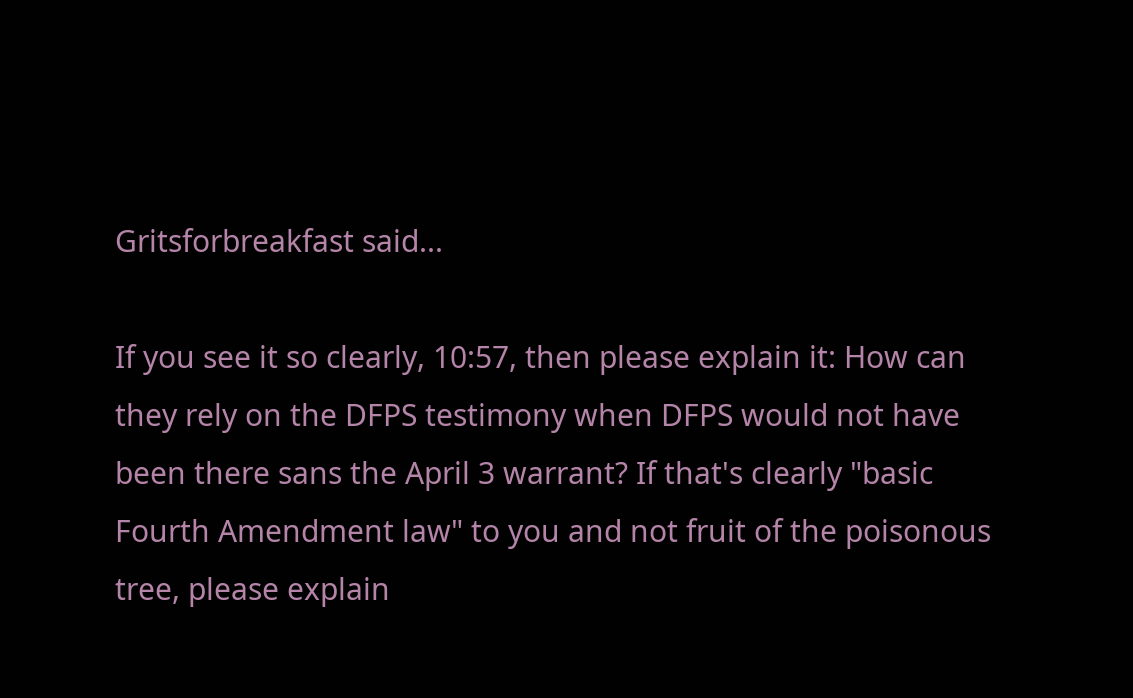Gritsforbreakfast said...

If you see it so clearly, 10:57, then please explain it: How can they rely on the DFPS testimony when DFPS would not have been there sans the April 3 warrant? If that's clearly "basic Fourth Amendment law" to you and not fruit of the poisonous tree, please explain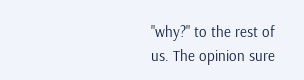"why?" to the rest of us. The opinion sure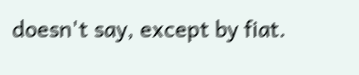doesn't say, except by fiat.